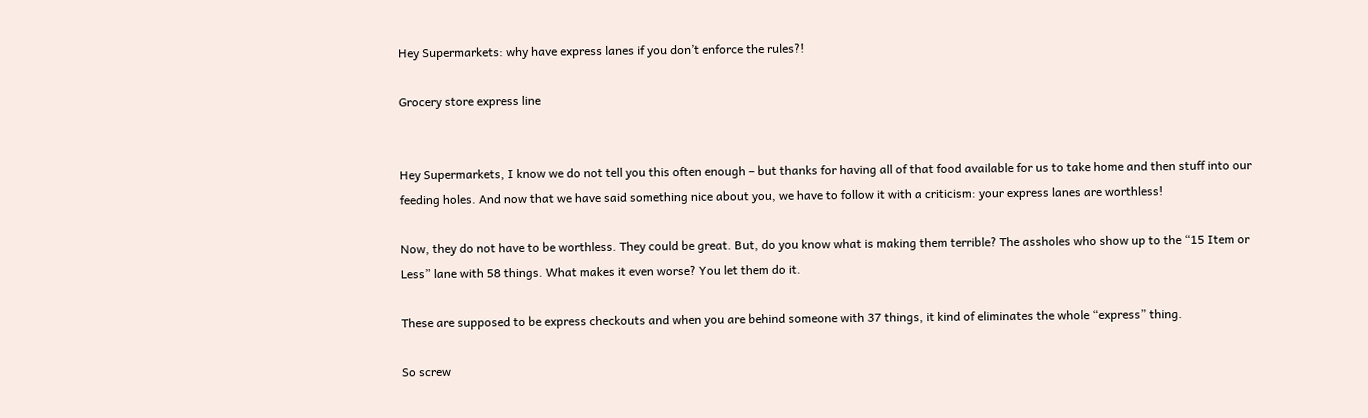Hey Supermarkets: why have express lanes if you don’t enforce the rules?!

Grocery store express line


Hey Supermarkets, I know we do not tell you this often enough – but thanks for having all of that food available for us to take home and then stuff into our feeding holes. And now that we have said something nice about you, we have to follow it with a criticism: your express lanes are worthless!

Now, they do not have to be worthless. They could be great. But, do you know what is making them terrible? The assholes who show up to the “15 Item or Less” lane with 58 things. What makes it even worse? You let them do it.

These are supposed to be express checkouts and when you are behind someone with 37 things, it kind of eliminates the whole “express” thing.

So screw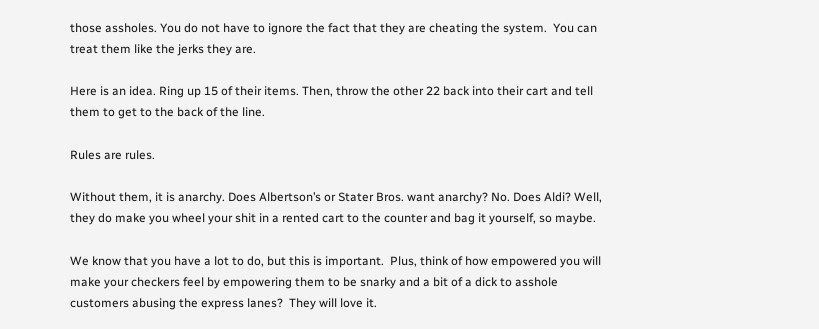those assholes. You do not have to ignore the fact that they are cheating the system.  You can treat them like the jerks they are.

Here is an idea. Ring up 15 of their items. Then, throw the other 22 back into their cart and tell them to get to the back of the line.

Rules are rules.

Without them, it is anarchy. Does Albertson’s or Stater Bros. want anarchy? No. Does Aldi? Well, they do make you wheel your shit in a rented cart to the counter and bag it yourself, so maybe.

We know that you have a lot to do, but this is important.  Plus, think of how empowered you will make your checkers feel by empowering them to be snarky and a bit of a dick to asshole customers abusing the express lanes?  They will love it.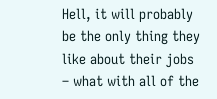Hell, it will probably be the only thing they like about their jobs – what with all of the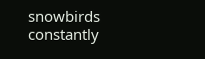snowbirds constantly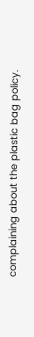complaining about the plastic bag policy.